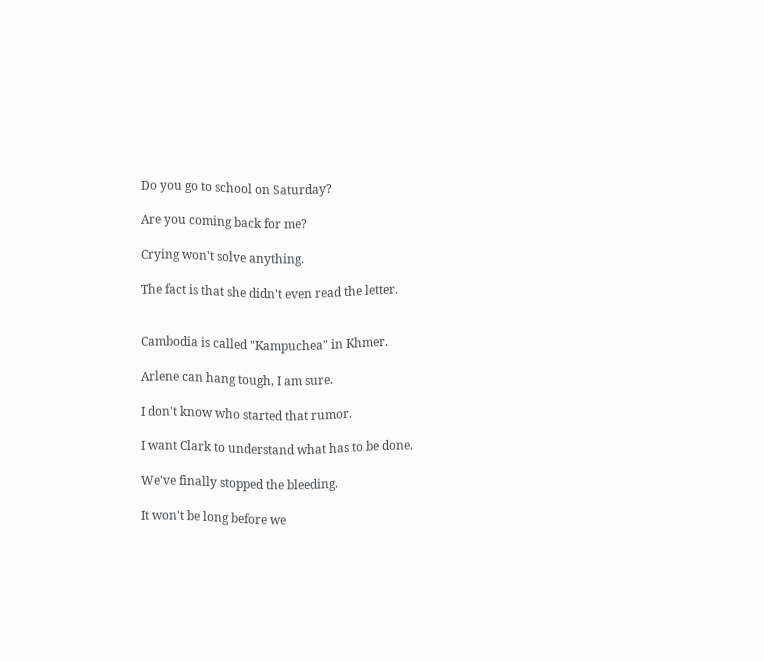Do you go to school on Saturday?

Are you coming back for me?

Crying won't solve anything.

The fact is that she didn't even read the letter.


Cambodia is called "Kampuchea" in Khmer.

Arlene can hang tough, I am sure.

I don't know who started that rumor.

I want Clark to understand what has to be done.

We've finally stopped the bleeding.

It won't be long before we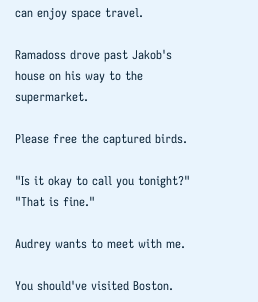can enjoy space travel.

Ramadoss drove past Jakob's house on his way to the supermarket.

Please free the captured birds.

"Is it okay to call you tonight?" "That is fine."

Audrey wants to meet with me.

You should've visited Boston.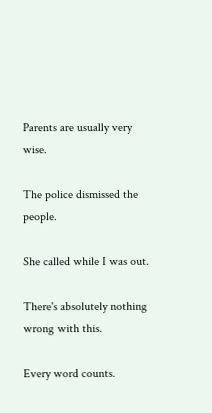Parents are usually very wise.

The police dismissed the people.

She called while I was out.

There's absolutely nothing wrong with this.

Every word counts.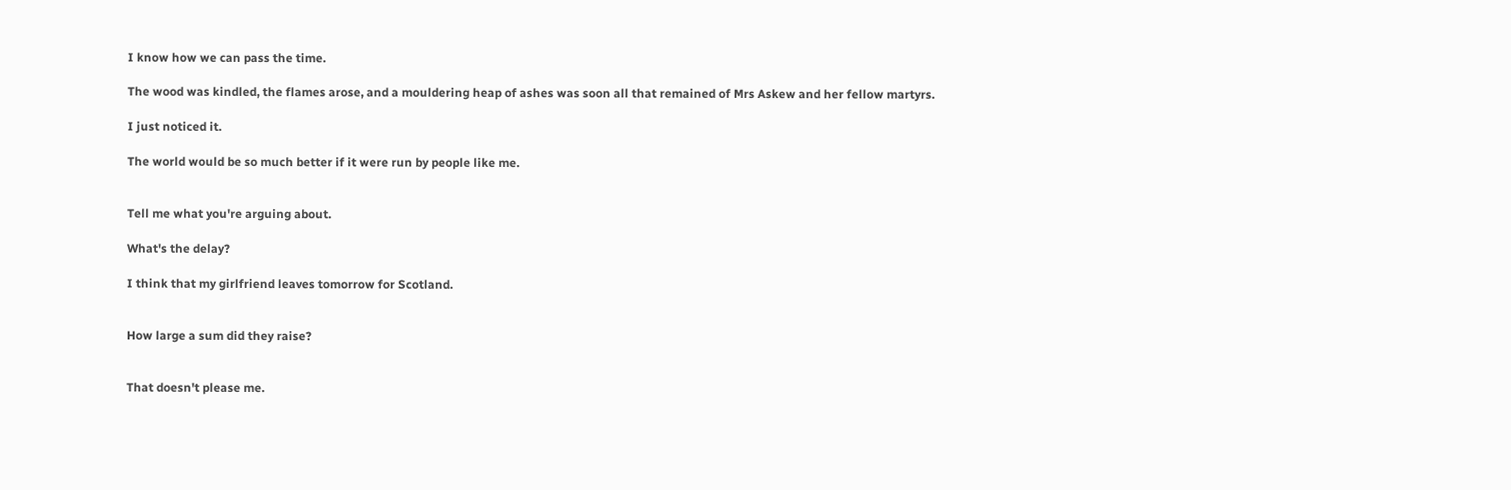I know how we can pass the time.

The wood was kindled, the flames arose, and a mouldering heap of ashes was soon all that remained of Mrs Askew and her fellow martyrs.

I just noticed it.

The world would be so much better if it were run by people like me.


Tell me what you're arguing about.

What's the delay?

I think that my girlfriend leaves tomorrow for Scotland.


How large a sum did they raise?


That doesn't please me.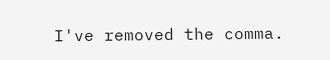I've removed the comma.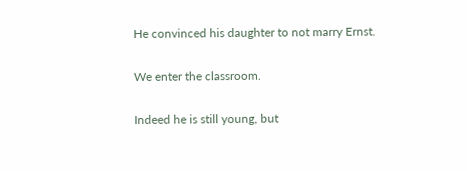He convinced his daughter to not marry Ernst.

We enter the classroom.

Indeed he is still young, but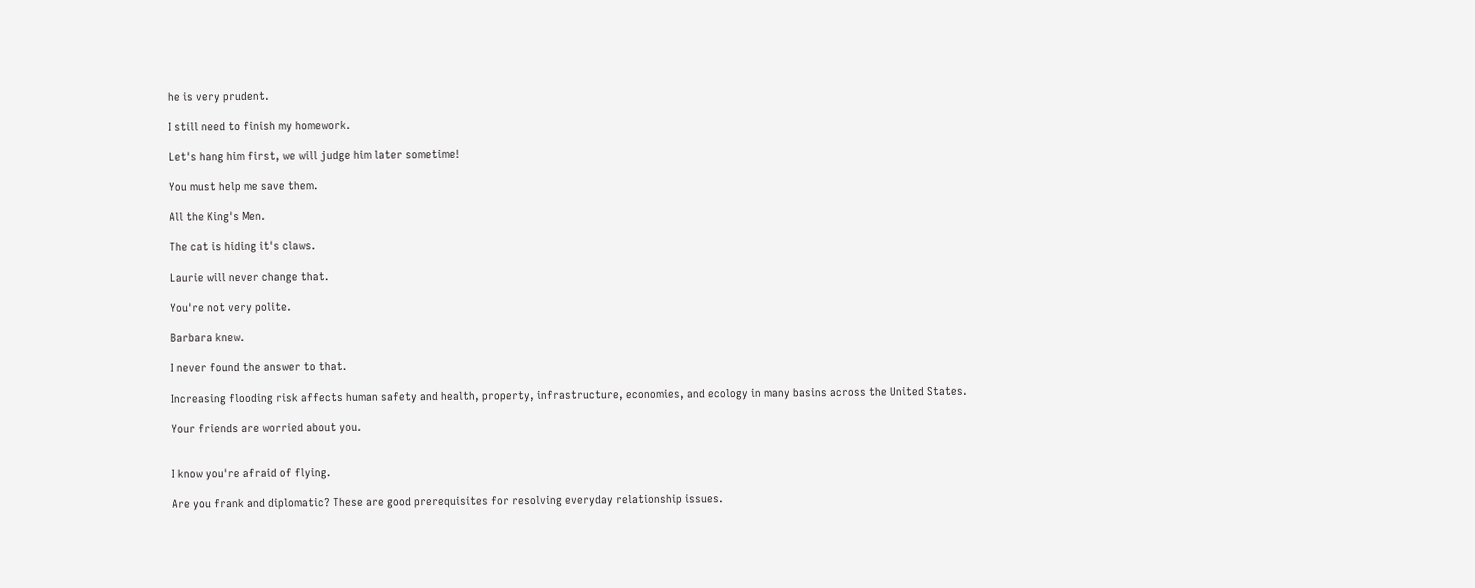he is very prudent.

I still need to finish my homework.

Let's hang him first, we will judge him later sometime!

You must help me save them.

All the King's Men.

The cat is hiding it's claws.

Laurie will never change that.

You're not very polite.

Barbara knew.

I never found the answer to that.

Increasing flooding risk affects human safety and health, property, infrastructure, economies, and ecology in many basins across the United States.

Your friends are worried about you.


I know you're afraid of flying.

Are you frank and diplomatic? These are good prerequisites for resolving everyday relationship issues.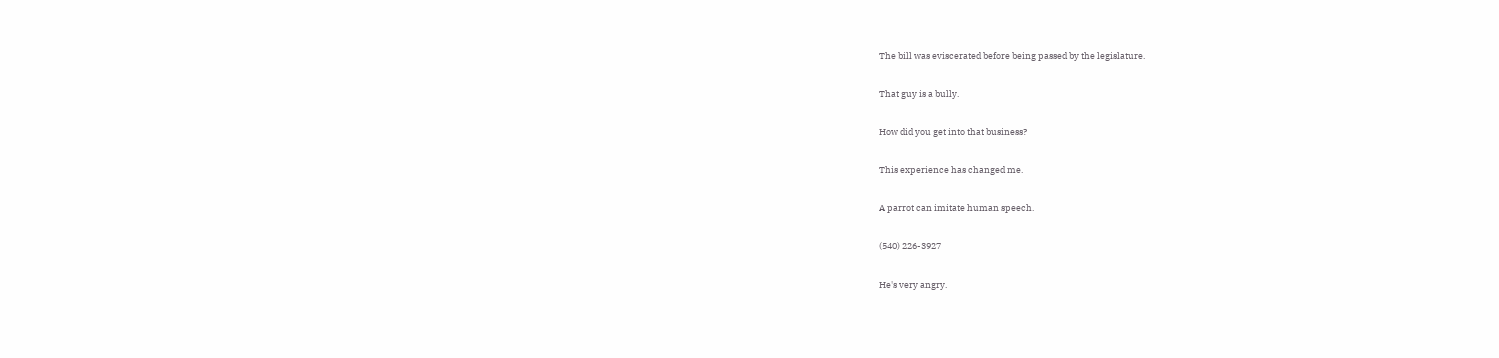The bill was eviscerated before being passed by the legislature.

That guy is a bully.

How did you get into that business?

This experience has changed me.

A parrot can imitate human speech.

(540) 226-3927

He's very angry.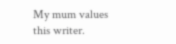My mum values this writer.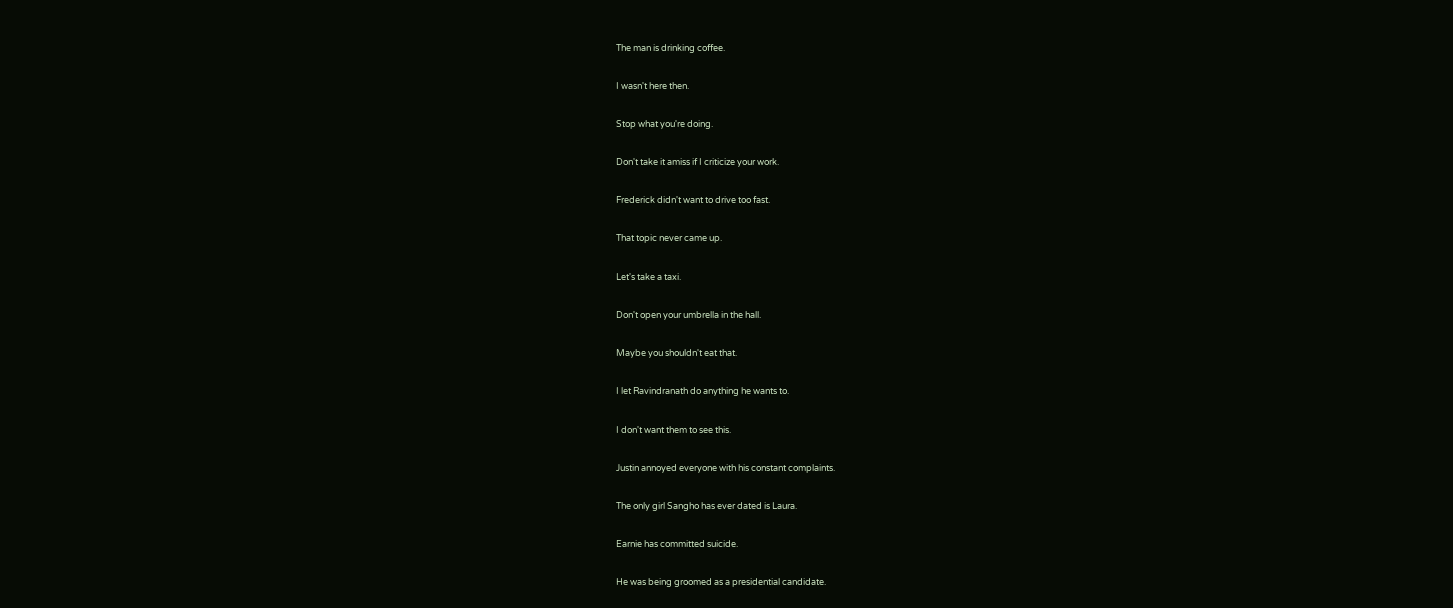The man is drinking coffee.

I wasn't here then.

Stop what you're doing.

Don't take it amiss if I criticize your work.

Frederick didn't want to drive too fast.

That topic never came up.

Let's take a taxi.

Don't open your umbrella in the hall.

Maybe you shouldn't eat that.

I let Ravindranath do anything he wants to.

I don't want them to see this.

Justin annoyed everyone with his constant complaints.

The only girl Sangho has ever dated is Laura.

Earnie has committed suicide.

He was being groomed as a presidential candidate.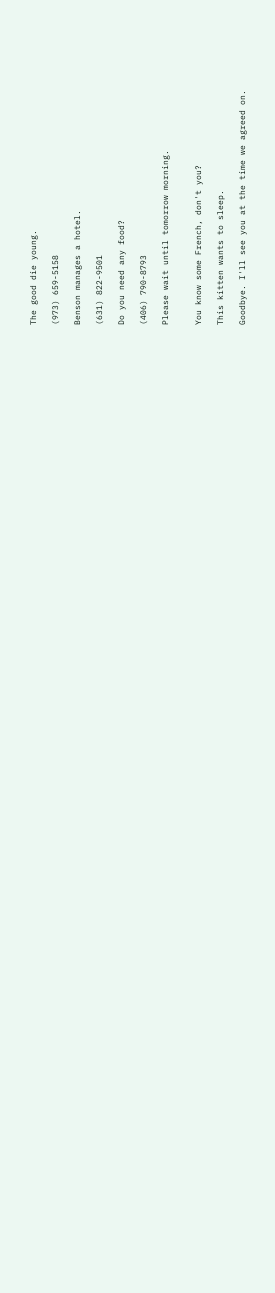The good die young.

(973) 659-5158

Benson manages a hotel.

(631) 822-9501

Do you need any food?

(406) 790-8793

Please wait until tomorrow morning.


You know some French, don't you?

This kitten wants to sleep.

Goodbye. I'll see you at the time we agreed on.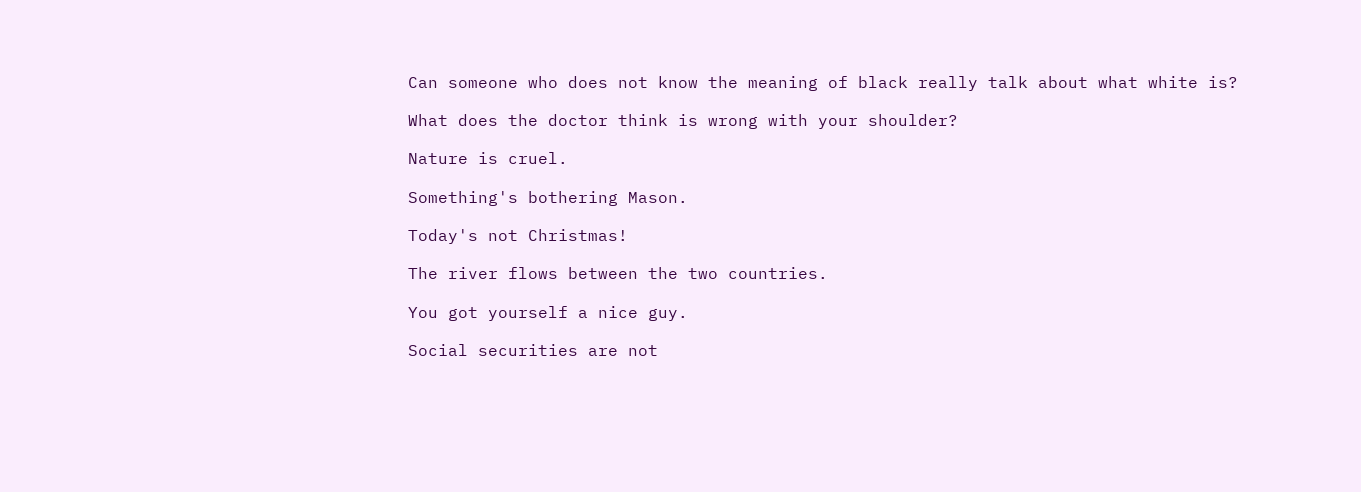Can someone who does not know the meaning of black really talk about what white is?

What does the doctor think is wrong with your shoulder?

Nature is cruel.

Something's bothering Mason.

Today's not Christmas!

The river flows between the two countries.

You got yourself a nice guy.

Social securities are not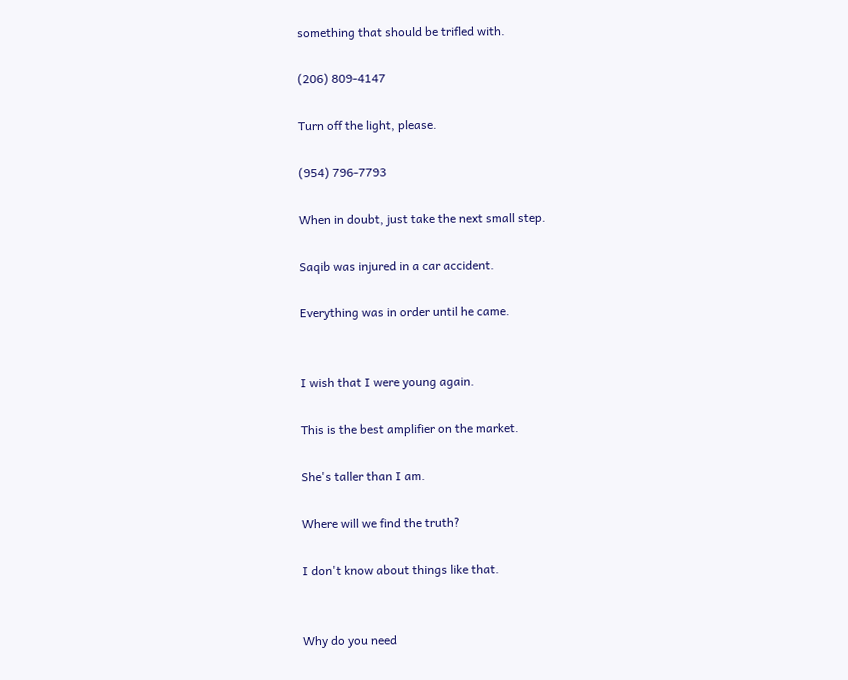something that should be trifled with.

(206) 809-4147

Turn off the light, please.

(954) 796-7793

When in doubt, just take the next small step.

Saqib was injured in a car accident.

Everything was in order until he came.


I wish that I were young again.

This is the best amplifier on the market.

She's taller than I am.

Where will we find the truth?

I don't know about things like that.


Why do you need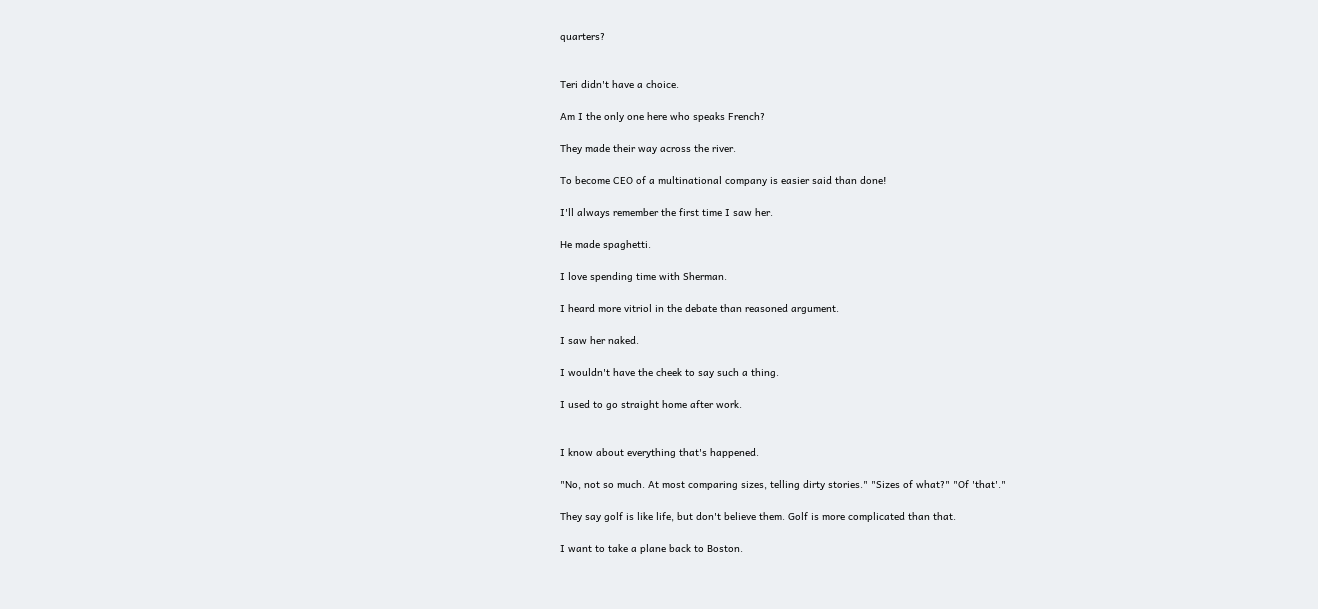quarters?


Teri didn't have a choice.

Am I the only one here who speaks French?

They made their way across the river.

To become CEO of a multinational company is easier said than done!

I'll always remember the first time I saw her.

He made spaghetti.

I love spending time with Sherman.

I heard more vitriol in the debate than reasoned argument.

I saw her naked.

I wouldn't have the cheek to say such a thing.

I used to go straight home after work.


I know about everything that's happened.

"No, not so much. At most comparing sizes, telling dirty stories." "Sizes of what?" "Of 'that'."

They say golf is like life, but don't believe them. Golf is more complicated than that.

I want to take a plane back to Boston.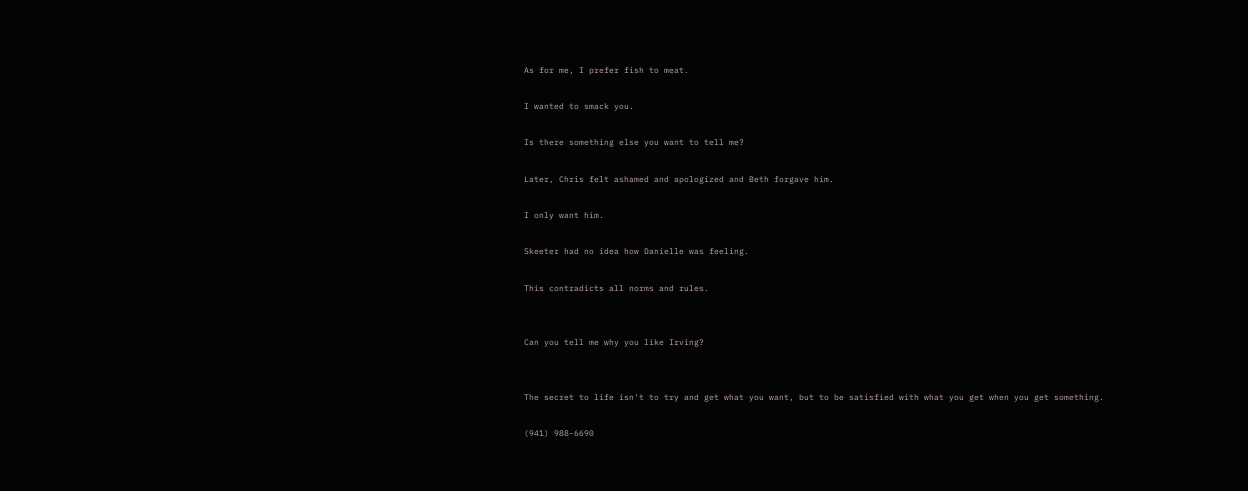As for me, I prefer fish to meat.

I wanted to smack you.

Is there something else you want to tell me?

Later, Chris felt ashamed and apologized and Beth forgave him.

I only want him.

Skeeter had no idea how Danielle was feeling.

This contradicts all norms and rules.


Can you tell me why you like Irving?


The secret to life isn't to try and get what you want, but to be satisfied with what you get when you get something.

(941) 988-6690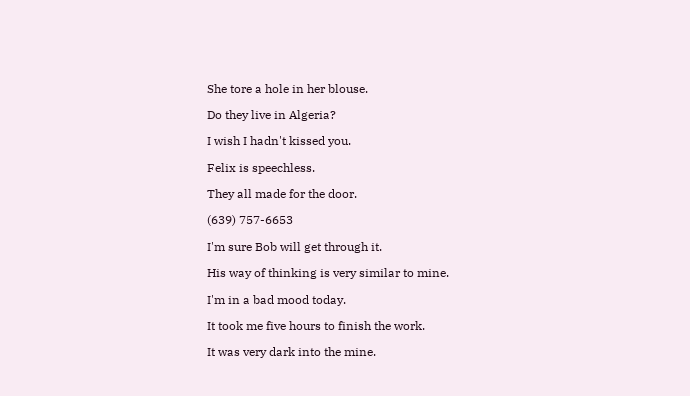She tore a hole in her blouse.

Do they live in Algeria?

I wish I hadn't kissed you.

Felix is speechless.

They all made for the door.

(639) 757-6653

I'm sure Bob will get through it.

His way of thinking is very similar to mine.

I'm in a bad mood today.

It took me five hours to finish the work.

It was very dark into the mine.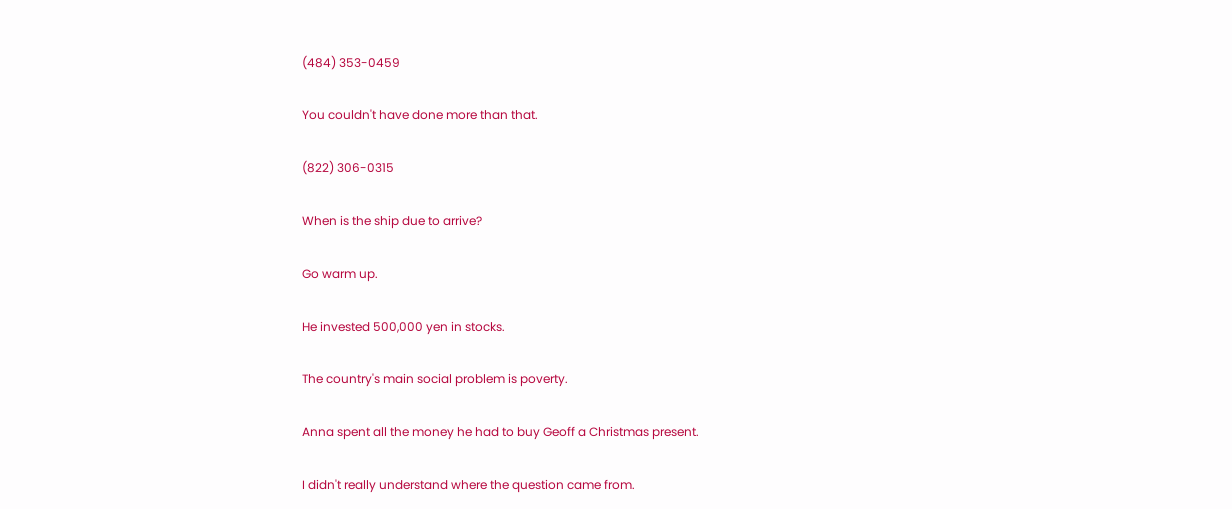(484) 353-0459

You couldn't have done more than that.

(822) 306-0315

When is the ship due to arrive?

Go warm up.

He invested 500,000 yen in stocks.

The country's main social problem is poverty.

Anna spent all the money he had to buy Geoff a Christmas present.

I didn't really understand where the question came from.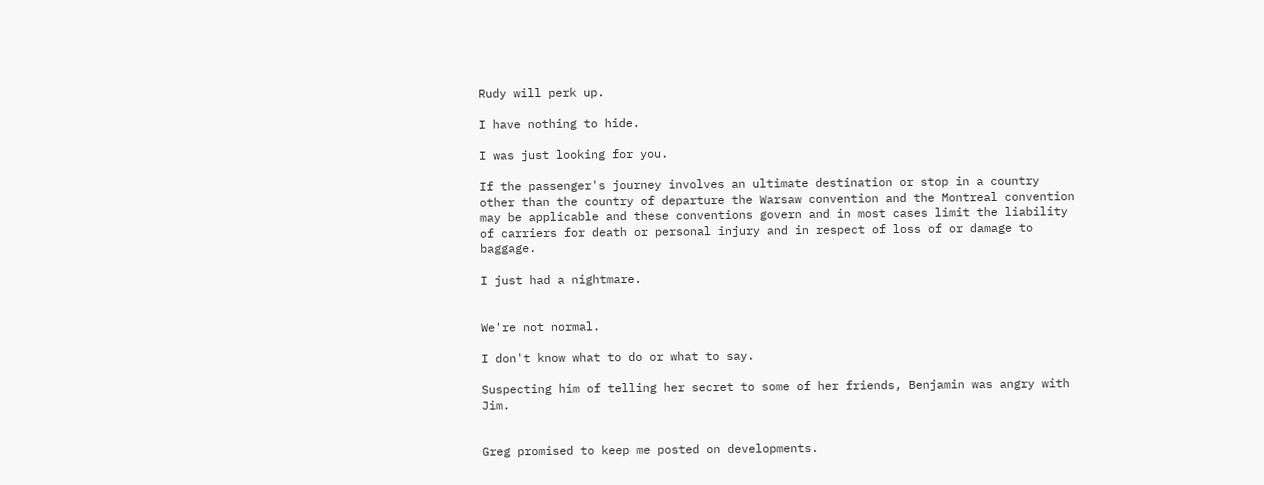Rudy will perk up.

I have nothing to hide.

I was just looking for you.

If the passenger's journey involves an ultimate destination or stop in a country other than the country of departure the Warsaw convention and the Montreal convention may be applicable and these conventions govern and in most cases limit the liability of carriers for death or personal injury and in respect of loss of or damage to baggage.

I just had a nightmare.


We're not normal.

I don't know what to do or what to say.

Suspecting him of telling her secret to some of her friends, Benjamin was angry with Jim.


Greg promised to keep me posted on developments.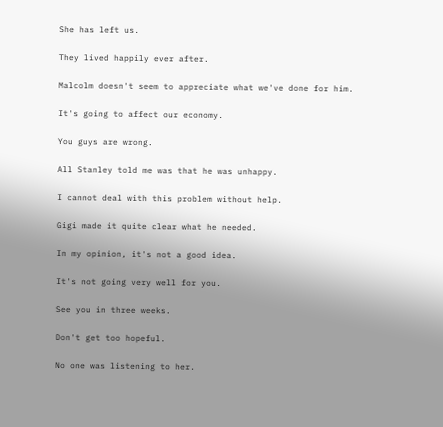She has left us.

They lived happily ever after.

Malcolm doesn't seem to appreciate what we've done for him.

It's going to affect our economy.

You guys are wrong.

All Stanley told me was that he was unhappy.

I cannot deal with this problem without help.

Gigi made it quite clear what he needed.

In my opinion, it's not a good idea.

It's not going very well for you.

See you in three weeks.

Don't get too hopeful.

No one was listening to her.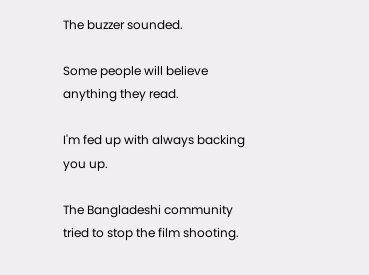The buzzer sounded.

Some people will believe anything they read.

I'm fed up with always backing you up.

The Bangladeshi community tried to stop the film shooting.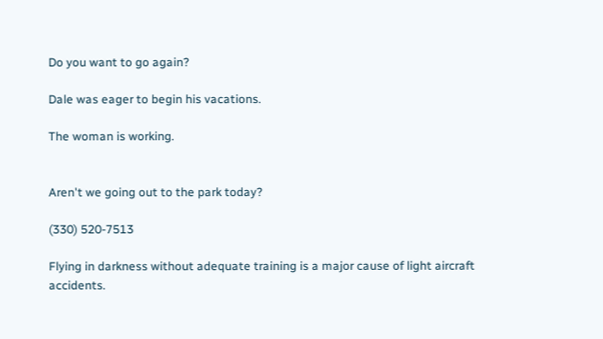Do you want to go again?

Dale was eager to begin his vacations.

The woman is working.


Aren't we going out to the park today?

(330) 520-7513

Flying in darkness without adequate training is a major cause of light aircraft accidents.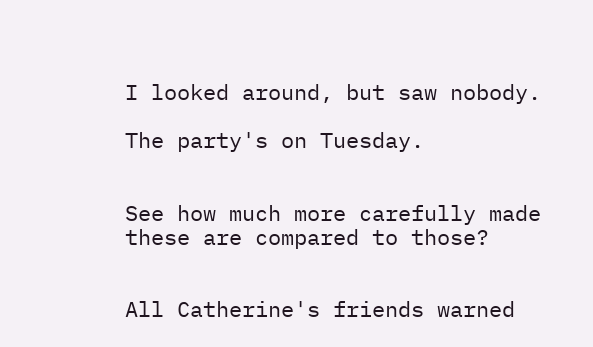I looked around, but saw nobody.

The party's on Tuesday.


See how much more carefully made these are compared to those?


All Catherine's friends warned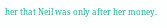her that Neil was only after her money.